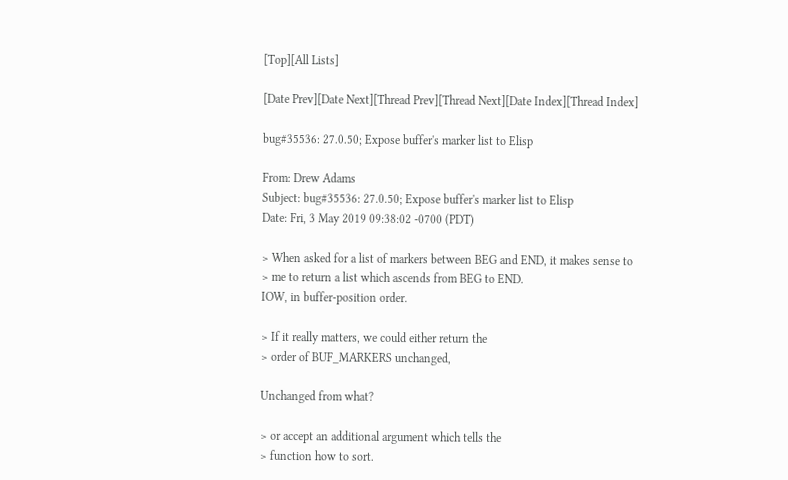[Top][All Lists]

[Date Prev][Date Next][Thread Prev][Thread Next][Date Index][Thread Index]

bug#35536: 27.0.50; Expose buffer's marker list to Elisp

From: Drew Adams
Subject: bug#35536: 27.0.50; Expose buffer's marker list to Elisp
Date: Fri, 3 May 2019 09:38:02 -0700 (PDT)

> When asked for a list of markers between BEG and END, it makes sense to
> me to return a list which ascends from BEG to END.
IOW, in buffer-position order.

> If it really matters, we could either return the
> order of BUF_MARKERS unchanged,

Unchanged from what?

> or accept an additional argument which tells the
> function how to sort.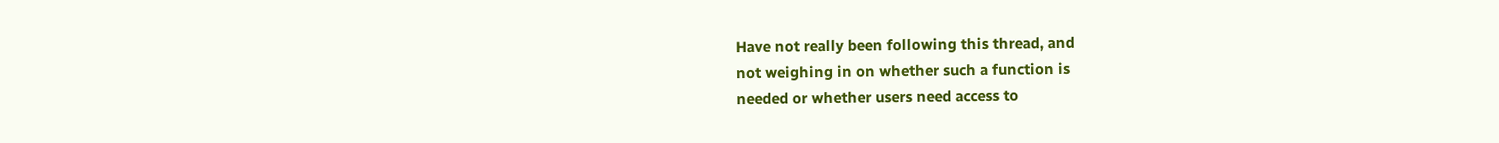Have not really been following this thread, and
not weighing in on whether such a function is
needed or whether users need access to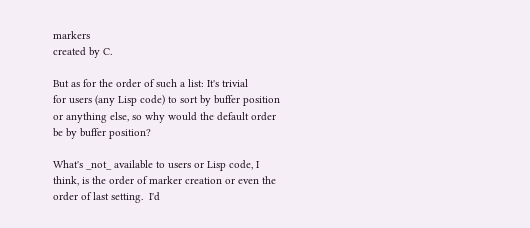markers
created by C.

But as for the order of such a list: It's trivial
for users (any Lisp code) to sort by buffer position
or anything else, so why would the default order
be by buffer position?

What's _not_ available to users or Lisp code, I
think, is the order of marker creation or even the
order of last setting.  I'd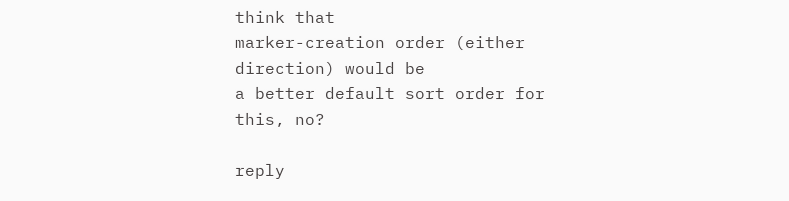think that
marker-creation order (either direction) would be
a better default sort order for this, no?

reply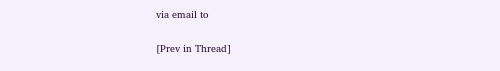via email to

[Prev in Thread]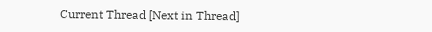Current Thread [Next in Thread]